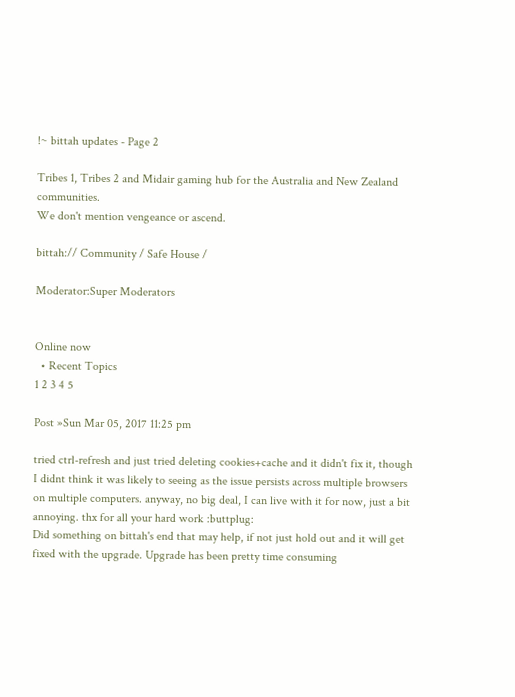!~ bittah updates - Page 2

Tribes 1, Tribes 2 and Midair gaming hub for the Australia and New Zealand communities.
We don't mention vengeance or ascend.

bittah:// Community / Safe House /

Moderator:Super Moderators


Online now
  • Recent Topics
1 2 3 4 5

Post »Sun Mar 05, 2017 11:25 pm

tried ctrl-refresh and just tried deleting cookies+cache and it didn't fix it, though I didnt think it was likely to seeing as the issue persists across multiple browsers on multiple computers. anyway, no big deal, I can live with it for now, just a bit annoying. thx for all your hard work :buttplug:
Did something on bittah's end that may help, if not just hold out and it will get fixed with the upgrade. Upgrade has been pretty time consuming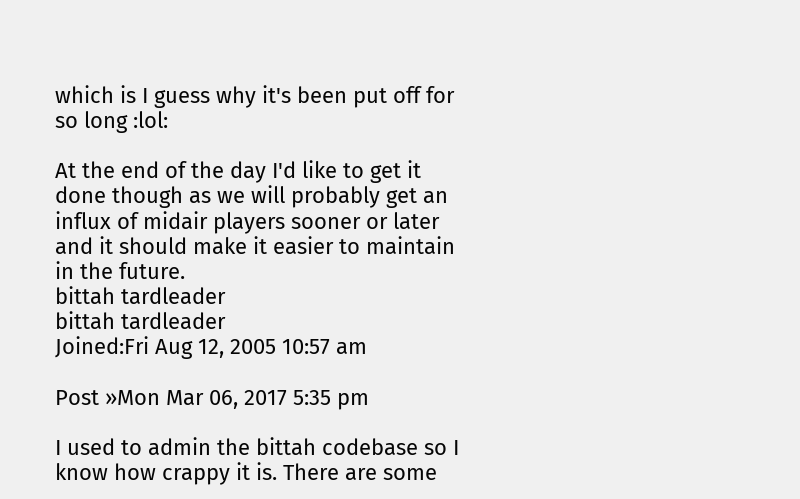which is I guess why it's been put off for so long :lol:

At the end of the day I'd like to get it done though as we will probably get an influx of midair players sooner or later and it should make it easier to maintain in the future.
bittah tardleader
bittah tardleader
Joined:Fri Aug 12, 2005 10:57 am

Post »Mon Mar 06, 2017 5:35 pm

I used to admin the bittah codebase so I know how crappy it is. There are some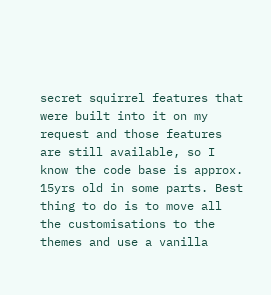secret squirrel features that were built into it on my request and those features are still available, so I know the code base is approx. 15yrs old in some parts. Best thing to do is to move all the customisations to the themes and use a vanilla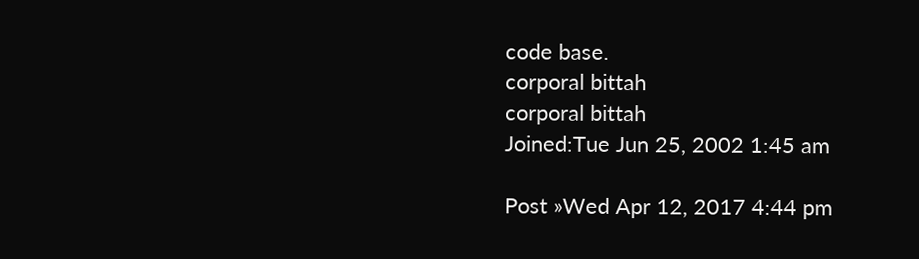code base.
corporal bittah
corporal bittah
Joined:Tue Jun 25, 2002 1:45 am

Post »Wed Apr 12, 2017 4:44 pm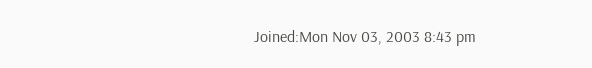Joined:Mon Nov 03, 2003 8:43 pm